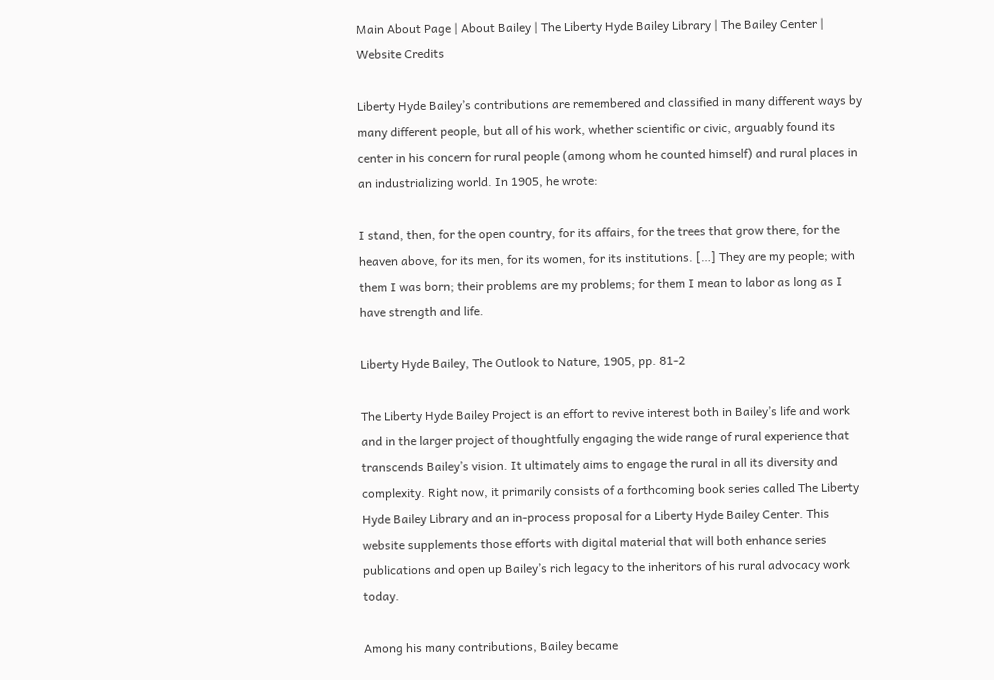Main About Page | About Bailey | The Liberty Hyde Bailey Library | The Bailey Center | Website Credits

Liberty Hyde Bailey’s contributions are remembered and classified in many different ways by many different people, but all of his work, whether scientific or civic, arguably found its center in his concern for rural people (among whom he counted himself) and rural places in an industrializing world. In 1905, he wrote:

I stand, then, for the open country, for its affairs, for the trees that grow there, for the heaven above, for its men, for its women, for its institutions. […] They are my people; with them I was born; their problems are my problems; for them I mean to labor as long as I have strength and life.

Liberty Hyde Bailey, The Outlook to Nature, 1905, pp. 81-2

The Liberty Hyde Bailey Project is an effort to revive interest both in Bailey’s life and work and in the larger project of thoughtfully engaging the wide range of rural experience that transcends Bailey’s vision. It ultimately aims to engage the rural in all its diversity and complexity. Right now, it primarily consists of a forthcoming book series called The Liberty Hyde Bailey Library and an in-process proposal for a Liberty Hyde Bailey Center. This website supplements those efforts with digital material that will both enhance series publications and open up Bailey’s rich legacy to the inheritors of his rural advocacy work today.

Among his many contributions, Bailey became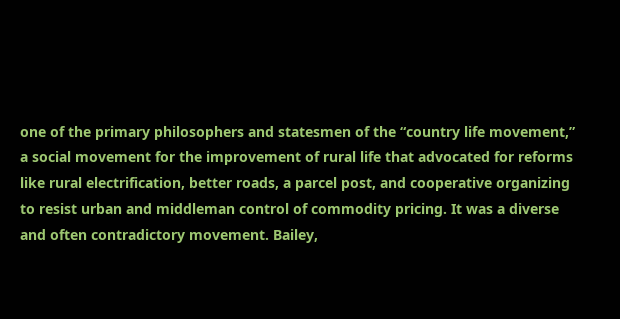one of the primary philosophers and statesmen of the “country life movement,” a social movement for the improvement of rural life that advocated for reforms like rural electrification, better roads, a parcel post, and cooperative organizing to resist urban and middleman control of commodity pricing. It was a diverse and often contradictory movement. Bailey,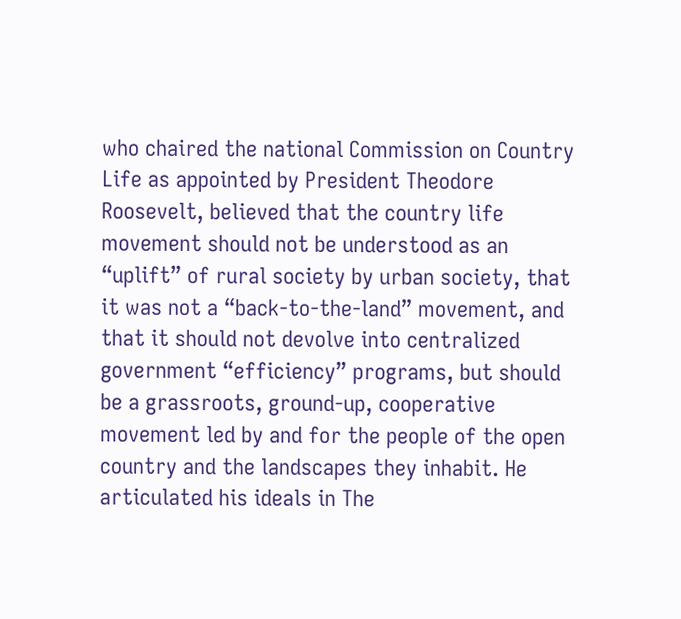who chaired the national Commission on Country Life as appointed by President Theodore Roosevelt, believed that the country life movement should not be understood as an “uplift” of rural society by urban society, that it was not a “back-to-the-land” movement, and that it should not devolve into centralized government “efficiency” programs, but should be a grassroots, ground-up, cooperative movement led by and for the people of the open country and the landscapes they inhabit. He articulated his ideals in The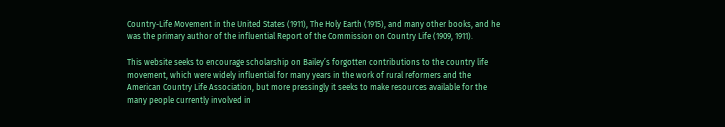Country-Life Movement in the United States (1911), The Holy Earth (1915), and many other books, and he was the primary author of the influential Report of the Commission on Country Life (1909, 1911).

This website seeks to encourage scholarship on Bailey’s forgotten contributions to the country life movement, which were widely influential for many years in the work of rural reformers and the American Country Life Association, but more pressingly it seeks to make resources available for the many people currently involved in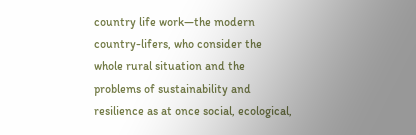country life work—the modern country-lifers, who consider the whole rural situation and the problems of sustainability and resilience as at once social, ecological,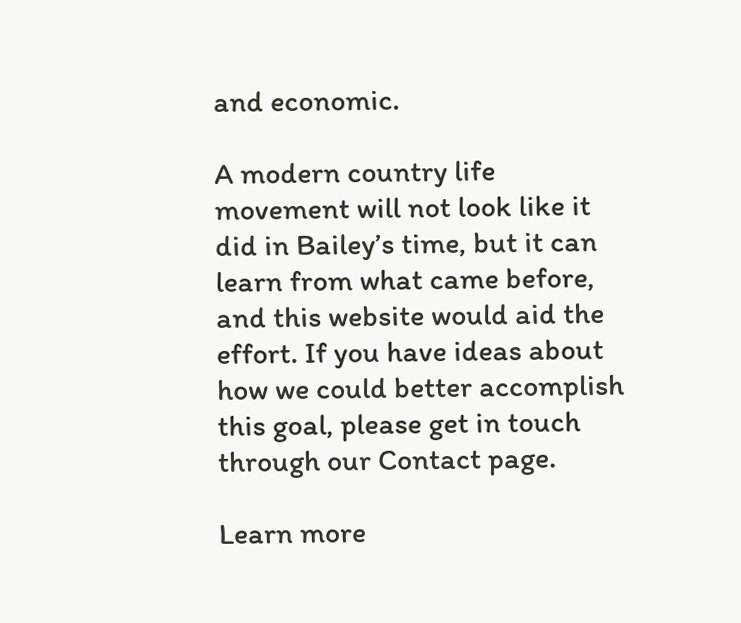and economic.

A modern country life movement will not look like it did in Bailey’s time, but it can learn from what came before, and this website would aid the effort. If you have ideas about how we could better accomplish this goal, please get in touch through our Contact page.

Learn more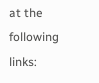at the following links: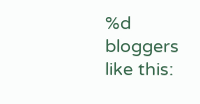%d bloggers like this: